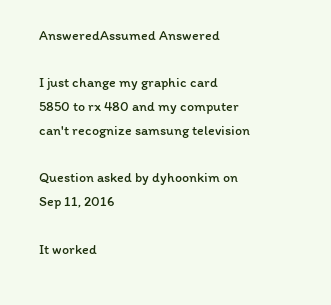AnsweredAssumed Answered

I just change my graphic card 5850 to rx 480 and my computer can't recognize samsung television

Question asked by dyhoonkim on Sep 11, 2016

It worked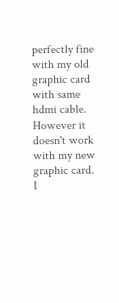perfectly fine with my old graphic card with same hdmi cable. However it doesn't work with my new graphic card. I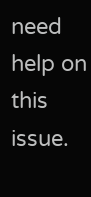need help on this issue.